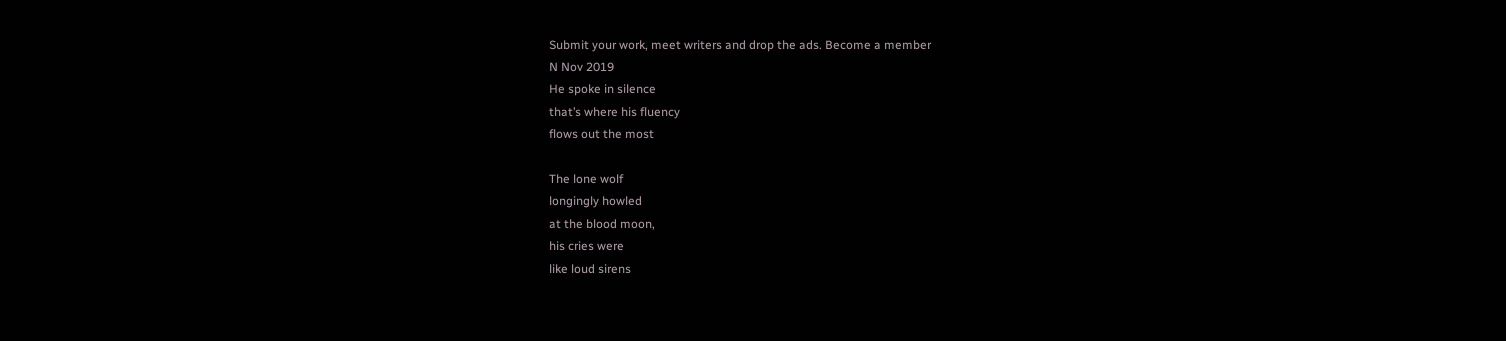Submit your work, meet writers and drop the ads. Become a member
N Nov 2019
He spoke in silence
that’s where his fluency
flows out the most

The lone wolf
longingly howled
at the blood moon,
his cries were
like loud sirens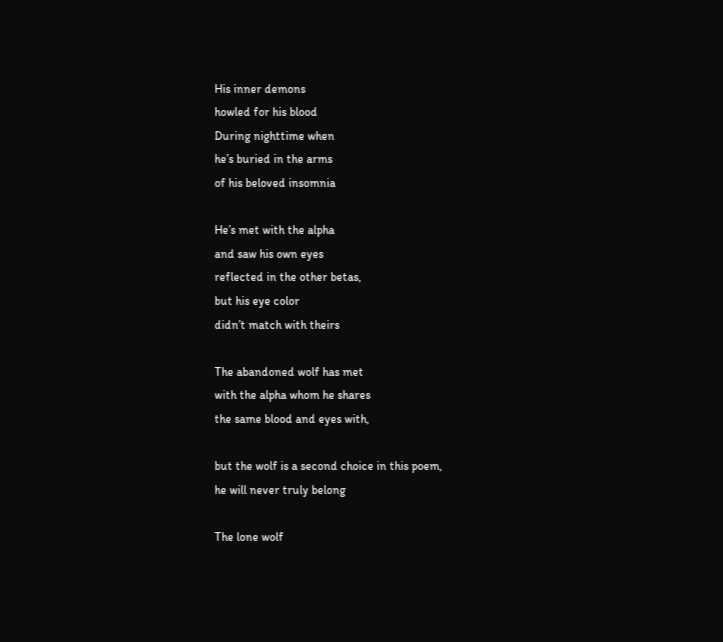His inner demons
howled for his blood
During nighttime when
he’s buried in the arms
of his beloved insomnia

He’s met with the alpha
and saw his own eyes
reflected in the other betas,
but his eye color
didn’t match with theirs

The abandoned wolf has met
with the alpha whom he shares
the same blood and eyes with,

but the wolf is a second choice in this poem,
he will never truly belong

The lone wolf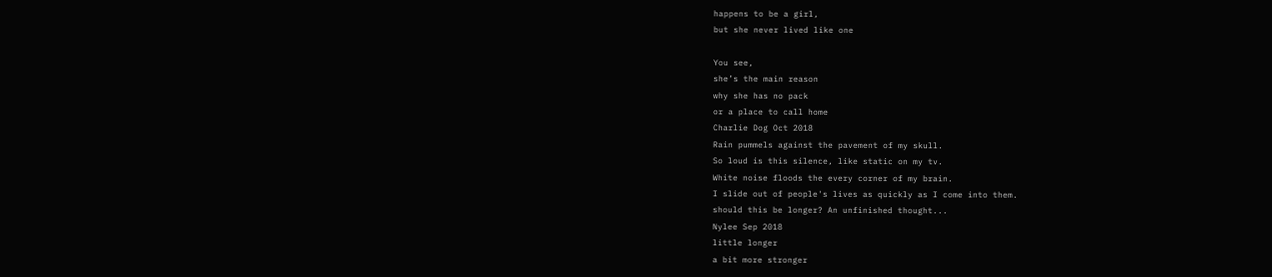happens to be a girl,
but she never lived like one

You see,
she’s the main reason
why she has no pack
or a place to call home
Charlie Dog Oct 2018
Rain pummels against the pavement of my skull.
So loud is this silence, like static on my tv.
White noise floods the every corner of my brain.
I slide out of people's lives as quickly as I come into them.
should this be longer? An unfinished thought...
Nylee Sep 2018
little longer
a bit more stronger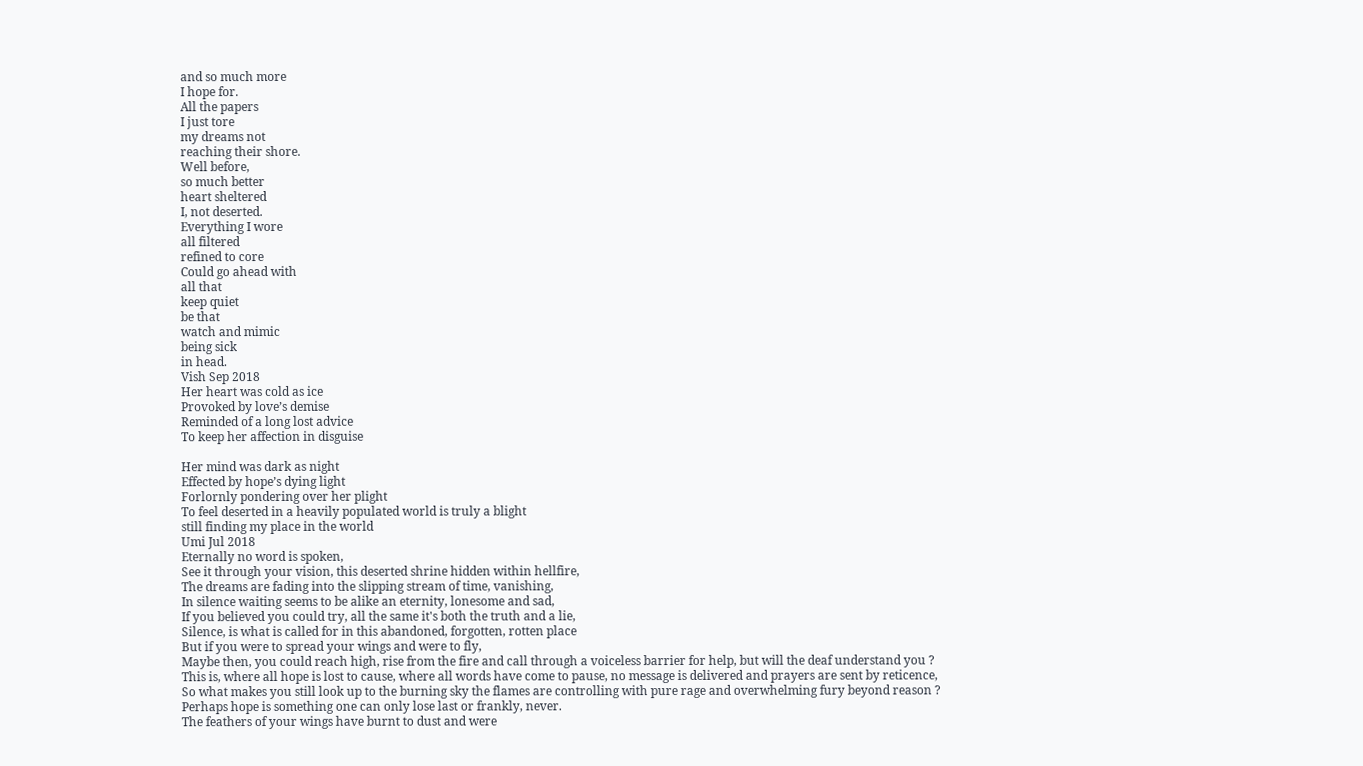and so much more
I hope for.
All the papers
I just tore
my dreams not
reaching their shore.
Well before,
so much better
heart sheltered
I, not deserted.
Everything I wore
all filtered
refined to core
Could go ahead with
all that
keep quiet
be that
watch and mimic
being sick
in head.
Vish Sep 2018
Her heart was cold as ice
Provoked by love’s demise
Reminded of a long lost advice
To keep her affection in disguise

Her mind was dark as night
Effected by hope’s dying light
Forlornly pondering over her plight
To feel deserted in a heavily populated world is truly a blight
still finding my place in the world
Umi Jul 2018
Eternally no word is spoken,
See it through your vision, this deserted shrine hidden within hellfire,
The dreams are fading into the slipping stream of time, vanishing,
In silence waiting seems to be alike an eternity, lonesome and sad,
If you believed you could try, all the same it's both the truth and a lie,
Silence, is what is called for in this abandoned, forgotten, rotten place
But if you were to spread your wings and were to fly,
Maybe then, you could reach high, rise from the fire and call through a voiceless barrier for help, but will the deaf understand you ?
This is, where all hope is lost to cause, where all words have come to pause, no message is delivered and prayers are sent by reticence,
So what makes you still look up to the burning sky the flames are controlling with pure rage and overwhelming fury beyond reason ?
Perhaps hope is something one can only lose last or frankly, never.
The feathers of your wings have burnt to dust and were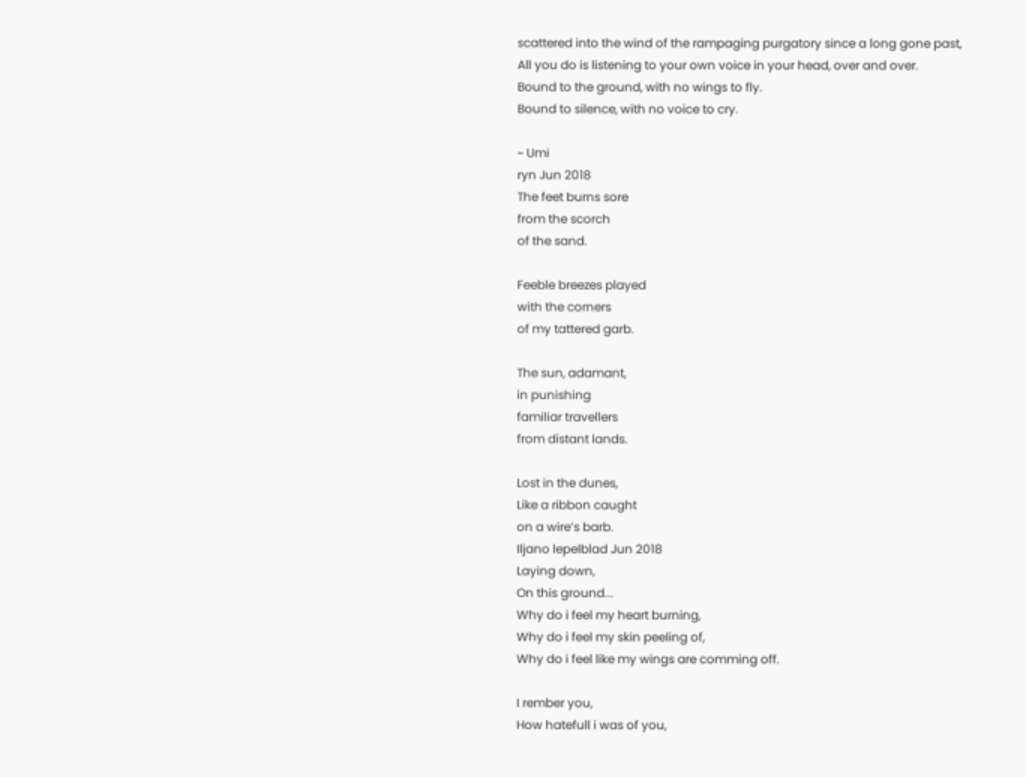scattered into the wind of the rampaging purgatory since a long gone past,
All you do is listening to your own voice in your head, over and over.
Bound to the ground, with no wings to fly.
Bound to silence, with no voice to cry.

~ Umi
ryn Jun 2018
The feet burns sore
from the scorch
of the sand.

Feeble breezes played
with the corners
of my tattered garb.

The sun, adamant,
in punishing
familiar travellers
from distant lands.

Lost in the dunes,
Like a ribbon caught
on a wire’s barb.
Iljano lepelblad Jun 2018
Laying down,
On this ground...
Why do i feel my heart burning,
Why do i feel my skin peeling of,
Why do i feel like my wings are comming off.

I rember you,
How hatefull i was of you,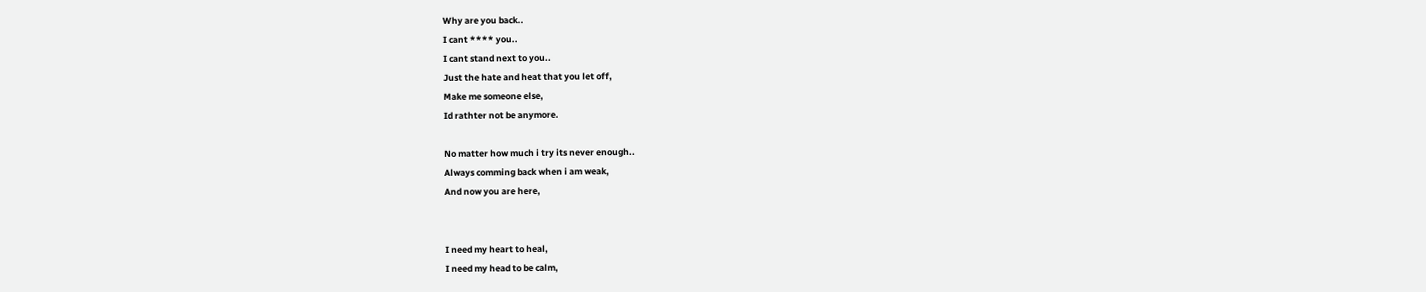Why are you back..
I cant **** you..
I cant stand next to you..
Just the hate and heat that you let off,
Make me someone else,
Id rathter not be anymore.

No matter how much i try its never enough..
Always comming back when i am weak,
And now you are here,


I need my heart to heal,
I need my head to be calm,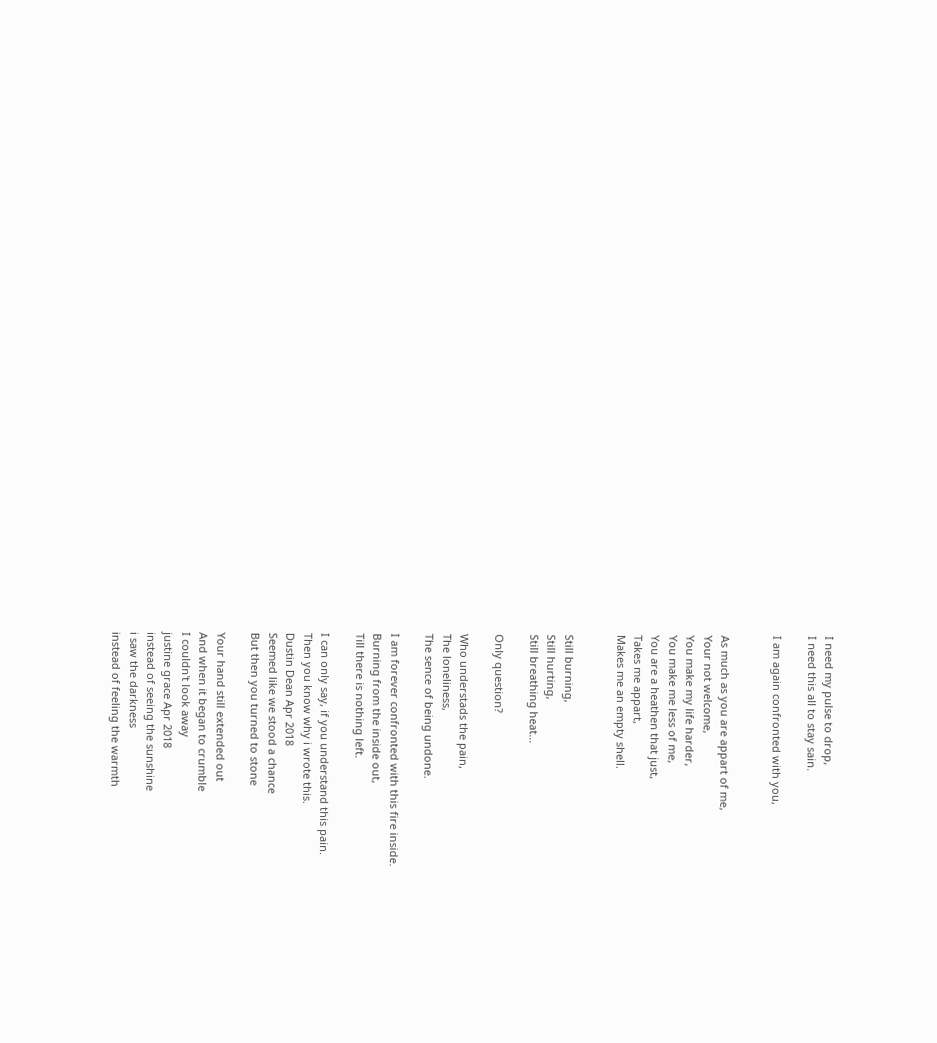I need my pulse to drop,
I need this all to stay sain.

I am again confronted with you,


As much as you are appart of me,
Your not welcome,
You make my life harder,
You make me less of me,
You are a heathen that just,
Takes me appart,
Makes me an empty shell.


Still burning,
Still hurting,
Still breathing heat...

Only question?

Who understads the pain,
The loneliness,
The sence of being undone.

I am forever confronted with this fire inside.
Burning from the inside out,
Till there is nothing left.

I can only say, if you understand this pain.
Then you know why i wrote this.
Dustin Dean Apr 2018
Seemed like we stood a chance
But then you turned to stone

Your hand still extended out
And when it began to crumble
I couldn't look away
justine grace Apr 2018
instead of seeing the sunshine
i saw the darkness
instead of feeling the warmth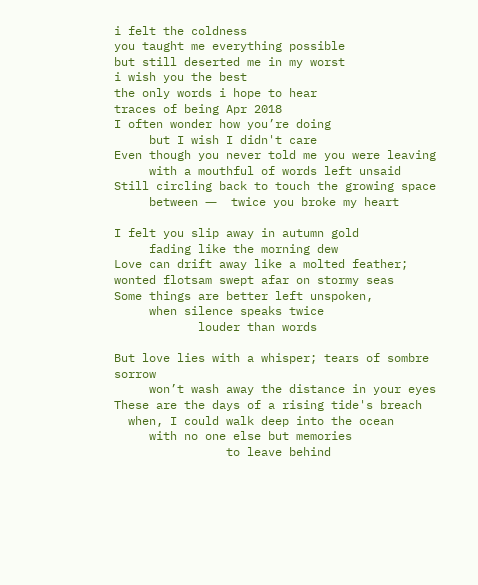i felt the coldness
you taught me everything possible
but still deserted me in my worst
i wish you the best
the only words i hope to hear
traces of being Apr 2018
I often wonder how you’re doing
     but I wish I didn't care
Even though you never told me you were leaving
     with a mouthful of words left unsaid
Still circling back to touch the growing space
     between ―  twice you broke my heart

I felt you slip away in autumn gold
     fading like the morning dew
Love can drift away like a molted feather;
wonted flotsam swept afar on stormy seas
Some things are better left unspoken,
     when silence speaks twice
            louder than words

But love lies with a whisper; tears of sombre sorrow
     won’t wash away the distance in your eyes
These are the days of a rising tide's breach
  when, I could walk deep into the ocean
     with no one else but memories
                to leave behind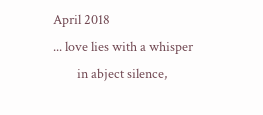April 2018
... love lies with a whisper
        in abject silence,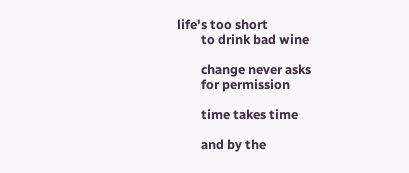life's too short
        to drink bad wine

        change never asks
        for permission

        time takes time

        and by the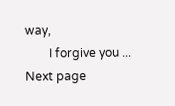way,
        I forgive you ...
Next page